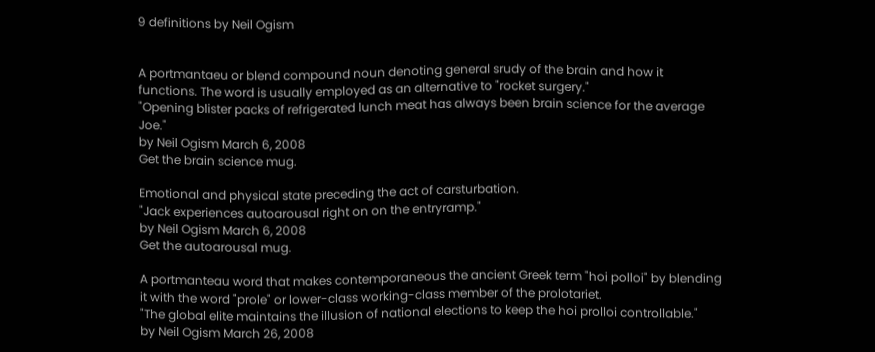9 definitions by Neil Ogism


A portmantaeu or blend compound noun denoting general srudy of the brain and how it functions. The word is usually employed as an alternative to "rocket surgery."
"Opening blister packs of refrigerated lunch meat has always been brain science for the average Joe."
by Neil Ogism March 6, 2008
Get the brain science mug.

Emotional and physical state preceding the act of carsturbation.
"Jack experiences autoarousal right on on the entryramp."
by Neil Ogism March 6, 2008
Get the autoarousal mug.

A portmanteau word that makes contemporaneous the ancient Greek term "hoi polloi" by blending it with the word "prole" or lower-class working-class member of the prolotariet.
"The global elite maintains the illusion of national elections to keep the hoi prolloi controllable."
by Neil Ogism March 26, 2008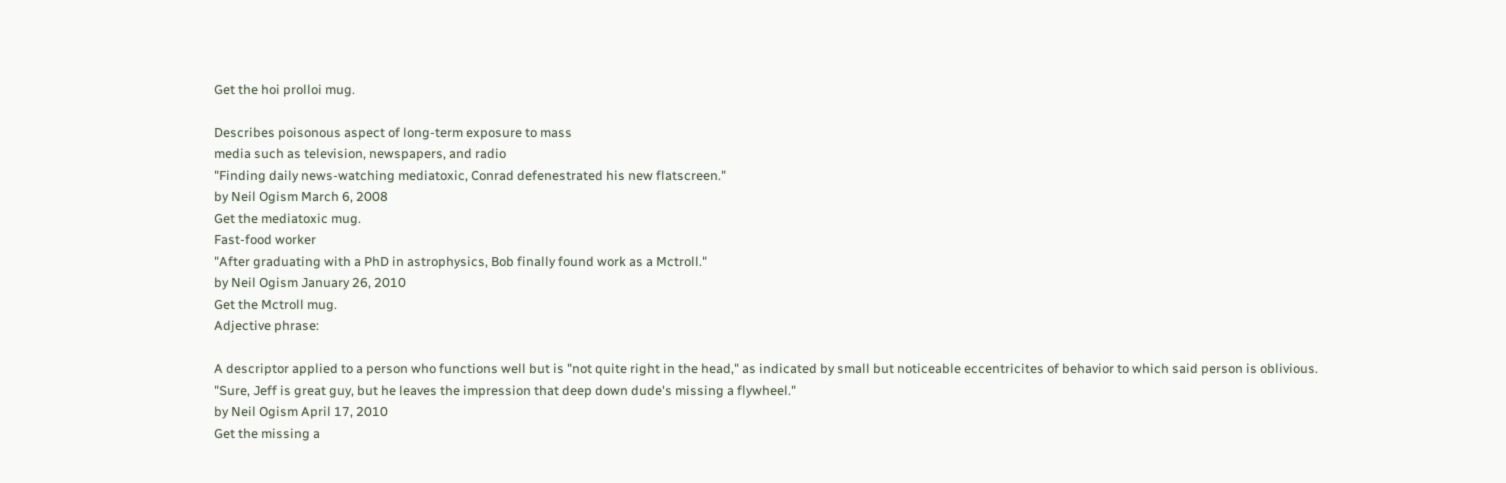Get the hoi prolloi mug.

Describes poisonous aspect of long-term exposure to mass
media such as television, newspapers, and radio
"Finding daily news-watching mediatoxic, Conrad defenestrated his new flatscreen."
by Neil Ogism March 6, 2008
Get the mediatoxic mug.
Fast-food worker
"After graduating with a PhD in astrophysics, Bob finally found work as a Mctroll."
by Neil Ogism January 26, 2010
Get the Mctroll mug.
Adjective phrase:

A descriptor applied to a person who functions well but is "not quite right in the head," as indicated by small but noticeable eccentricites of behavior to which said person is oblivious.
"Sure, Jeff is great guy, but he leaves the impression that deep down dude's missing a flywheel."
by Neil Ogism April 17, 2010
Get the missing a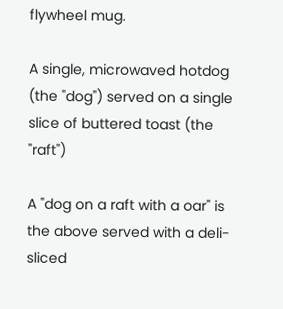flywheel mug.

A single, microwaved hotdog (the "dog") served on a single slice of buttered toast (the "raft")

A "dog on a raft with a oar" is the above served with a deli-sliced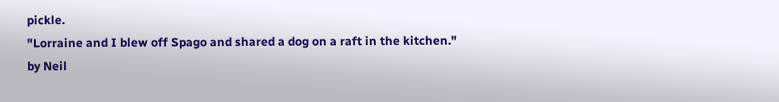pickle.
"Lorraine and I blew off Spago and shared a dog on a raft in the kitchen."
by Neil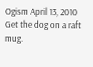Ogism April 13, 2010
Get the dog on a raft mug.